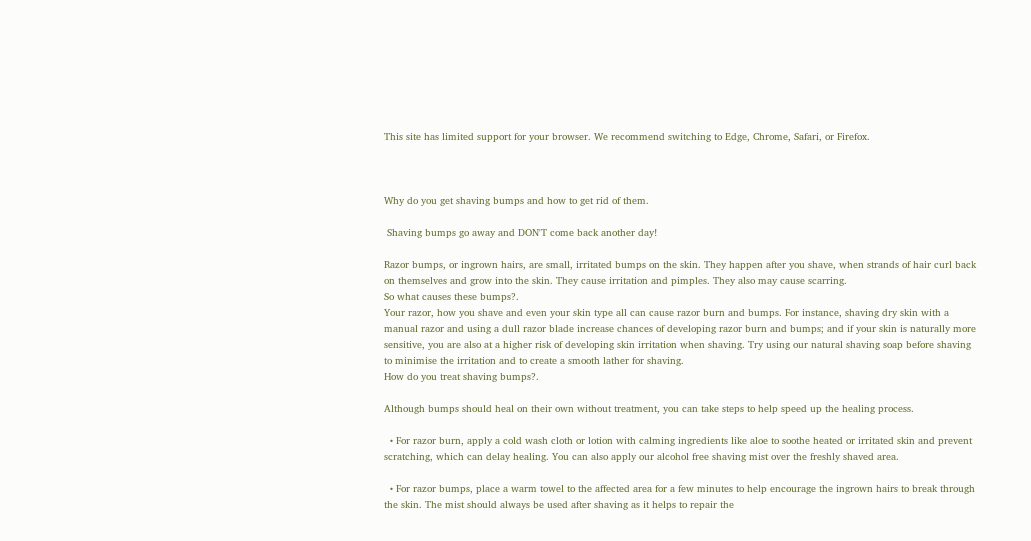This site has limited support for your browser. We recommend switching to Edge, Chrome, Safari, or Firefox.



Why do you get shaving bumps and how to get rid of them.

 Shaving bumps go away and DON'T come back another day!

Razor bumps, or ingrown hairs, are small, irritated bumps on the skin. They happen after you shave, when strands of hair curl back on themselves and grow into the skin. They cause irritation and pimples. They also may cause scarring.
So what causes these bumps?.
Your razor, how you shave and even your skin type all can cause razor burn and bumps. For instance, shaving dry skin with a manual razor and using a dull razor blade increase chances of developing razor burn and bumps; and if your skin is naturally more sensitive, you are also at a higher risk of developing skin irritation when shaving. Try using our natural shaving soap before shaving to minimise the irritation and to create a smooth lather for shaving.
How do you treat shaving bumps?.

Although bumps should heal on their own without treatment, you can take steps to help speed up the healing process.

  • For razor burn, apply a cold wash cloth or lotion with calming ingredients like aloe to soothe heated or irritated skin and prevent scratching, which can delay healing. You can also apply our alcohol free shaving mist over the freshly shaved area.

  • For razor bumps, place a warm towel to the affected area for a few minutes to help encourage the ingrown hairs to break through the skin. The mist should always be used after shaving as it helps to repair the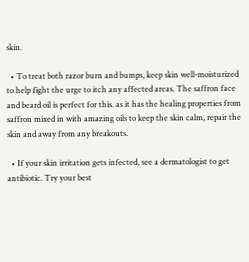skin.

  • To treat both razor burn and bumps, keep skin well-moisturized to help fight the urge to itch any affected areas. The saffron face and beard oil is perfect for this. as it has the healing properties from saffron mixed in with amazing oils to keep the skin calm, repair the skin and away from any breakouts.

  • If your skin irritation gets infected, see a dermatologist to get antibiotic. Try your best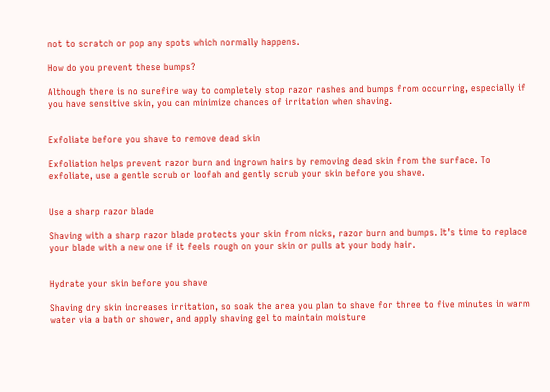not to scratch or pop any spots which normally happens.

How do you prevent these bumps?

Although there is no surefire way to completely stop razor rashes and bumps from occurring, especially if you have sensitive skin, you can minimize chances of irritation when shaving.


Exfoliate before you shave to remove dead skin

Exfoliation helps prevent razor burn and ingrown hairs by removing dead skin from the surface. To exfoliate, use a gentle scrub or loofah and gently scrub your skin before you shave.


Use a sharp razor blade

Shaving with a sharp razor blade protects your skin from nicks, razor burn and bumps. It’s time to replace your blade with a new one if it feels rough on your skin or pulls at your body hair.


Hydrate your skin before you shave

Shaving dry skin increases irritation, so soak the area you plan to shave for three to five minutes in warm water via a bath or shower, and apply shaving gel to maintain moisture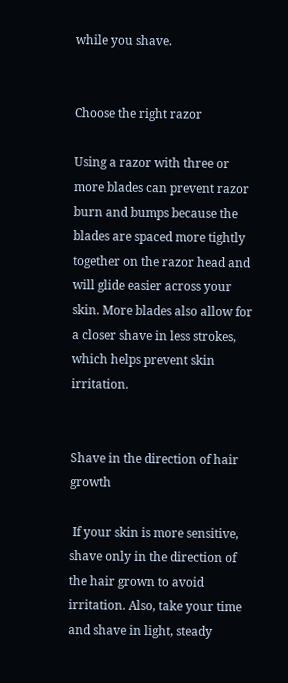while you shave.


Choose the right razor

Using a razor with three or more blades can prevent razor burn and bumps because the blades are spaced more tightly together on the razor head and will glide easier across your skin. More blades also allow for a closer shave in less strokes, which helps prevent skin irritation.


Shave in the direction of hair growth

 If your skin is more sensitive, shave only in the direction of the hair grown to avoid irritation. Also, take your time and shave in light, steady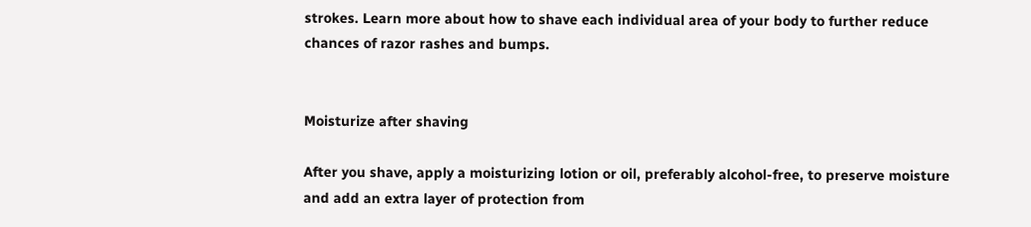strokes. Learn more about how to shave each individual area of your body to further reduce chances of razor rashes and bumps.


Moisturize after shaving

After you shave, apply a moisturizing lotion or oil, preferably alcohol-free, to preserve moisture and add an extra layer of protection from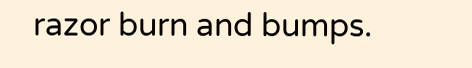razor burn and bumps.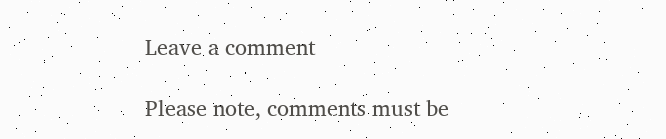Leave a comment

Please note, comments must be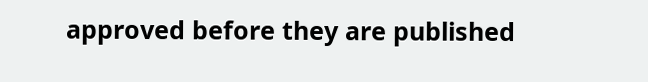approved before they are published